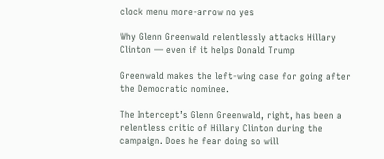clock menu more-arrow no yes

Why Glenn Greenwald relentlessly attacks Hillary Clinton — even if it helps Donald Trump

Greenwald makes the left-wing case for going after the Democratic nominee.

The Intercept’s Glenn Greenwald, right, has been a relentless critic of Hillary Clinton during the campaign. Does he fear doing so will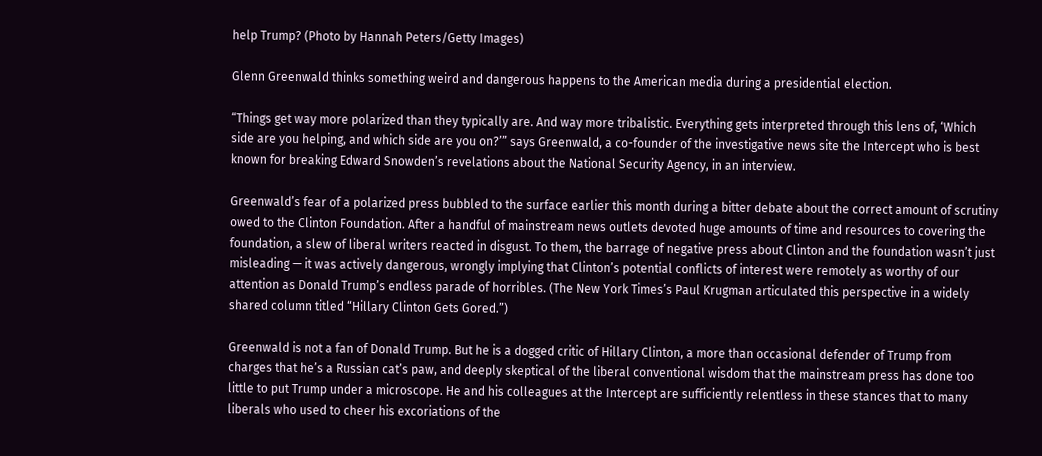help Trump? (Photo by Hannah Peters/Getty Images)

Glenn Greenwald thinks something weird and dangerous happens to the American media during a presidential election.

“Things get way more polarized than they typically are. And way more tribalistic. Everything gets interpreted through this lens of, ‘Which side are you helping, and which side are you on?’” says Greenwald, a co-founder of the investigative news site the Intercept who is best known for breaking Edward Snowden’s revelations about the National Security Agency, in an interview.

Greenwald’s fear of a polarized press bubbled to the surface earlier this month during a bitter debate about the correct amount of scrutiny owed to the Clinton Foundation. After a handful of mainstream news outlets devoted huge amounts of time and resources to covering the foundation, a slew of liberal writers reacted in disgust. To them, the barrage of negative press about Clinton and the foundation wasn’t just misleading — it was actively dangerous, wrongly implying that Clinton’s potential conflicts of interest were remotely as worthy of our attention as Donald Trump’s endless parade of horribles. (The New York Times’s Paul Krugman articulated this perspective in a widely shared column titled “Hillary Clinton Gets Gored.”)

Greenwald is not a fan of Donald Trump. But he is a dogged critic of Hillary Clinton, a more than occasional defender of Trump from charges that he’s a Russian cat’s paw, and deeply skeptical of the liberal conventional wisdom that the mainstream press has done too little to put Trump under a microscope. He and his colleagues at the Intercept are sufficiently relentless in these stances that to many liberals who used to cheer his excoriations of the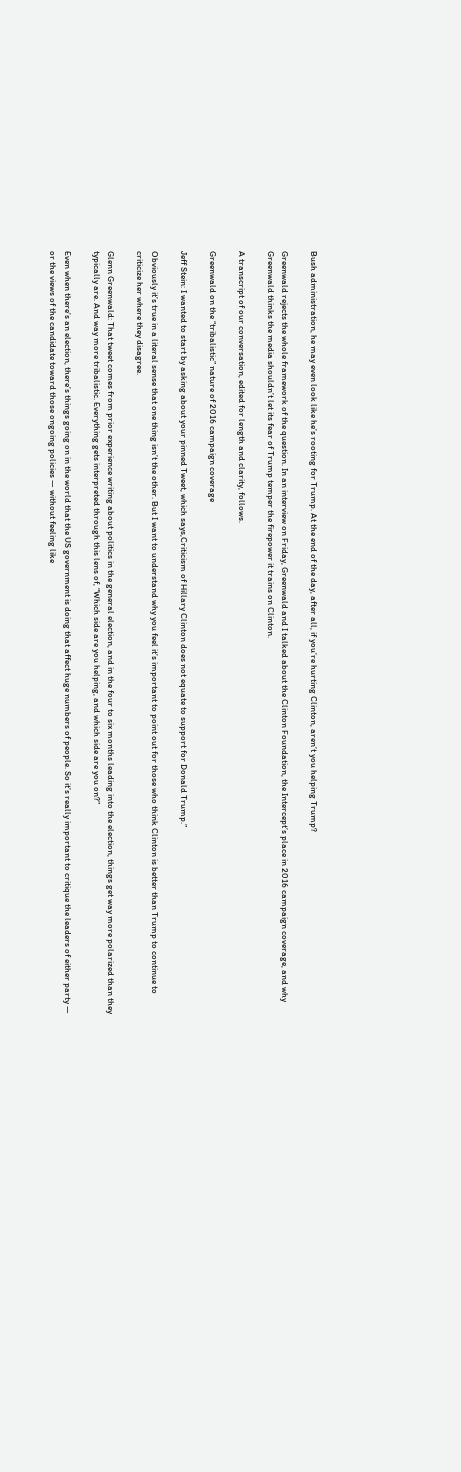Bush administration, he may even look like he’s rooting for Trump. At the end of the day, after all, if you’re hurting Clinton, aren’t you helping Trump?

Greenwald rejects the whole framework of the question. In an interview on Friday, Greenwald and I talked about the Clinton Foundation, the Intercept’s place in 2016 campaign coverage, and why Greenwald thinks the media shouldn’t let its fear of Trump temper the firepower it trains on Clinton.

A transcript of our conversation, edited for length and clarity, follows.

Greenwald on the “tribalistic” nature of 2016 campaign coverage

Jeff Stein: I wanted to start by asking about your pinned Tweet, which says,Criticism of Hillary Clinton does not equate to support for Donald Trump.”

Obviously it’s true in a literal sense that one thing isn’t the other. But I want to understand why you feel it’s important to point out for those who think Clinton is better than Trump to continue to criticize her where they disagree.

Glenn Greenwald: That tweet comes from prior experience writing about politics in the general election, and in the four to six months leading into the election, things get way more polarized than they typically are. And way more tribalistic. Everything gets interpreted through this lens of, “Which side are you helping, and which side are you on?”

Even when there’s an election, there’s things going on in the world that the US government is doing that affect huge numbers of people. So it’s really important to critique the leaders of either party — or the views of the candidate toward those ongoing policies — without feeling like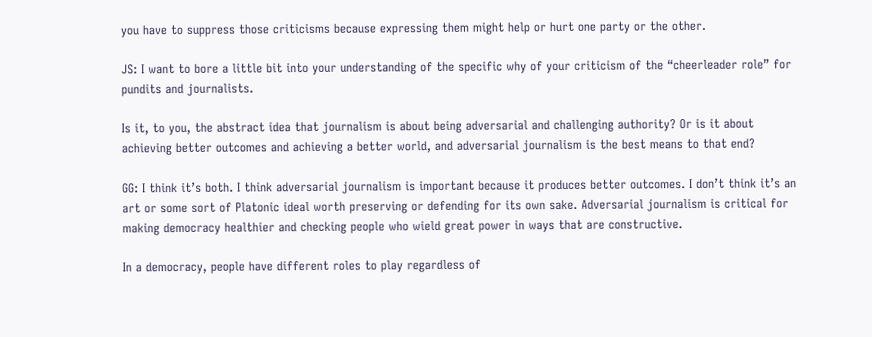you have to suppress those criticisms because expressing them might help or hurt one party or the other.

JS: I want to bore a little bit into your understanding of the specific why of your criticism of the “cheerleader role” for pundits and journalists.

Is it, to you, the abstract idea that journalism is about being adversarial and challenging authority? Or is it about achieving better outcomes and achieving a better world, and adversarial journalism is the best means to that end?

GG: I think it’s both. I think adversarial journalism is important because it produces better outcomes. I don’t think it’s an art or some sort of Platonic ideal worth preserving or defending for its own sake. Adversarial journalism is critical for making democracy healthier and checking people who wield great power in ways that are constructive.

In a democracy, people have different roles to play regardless of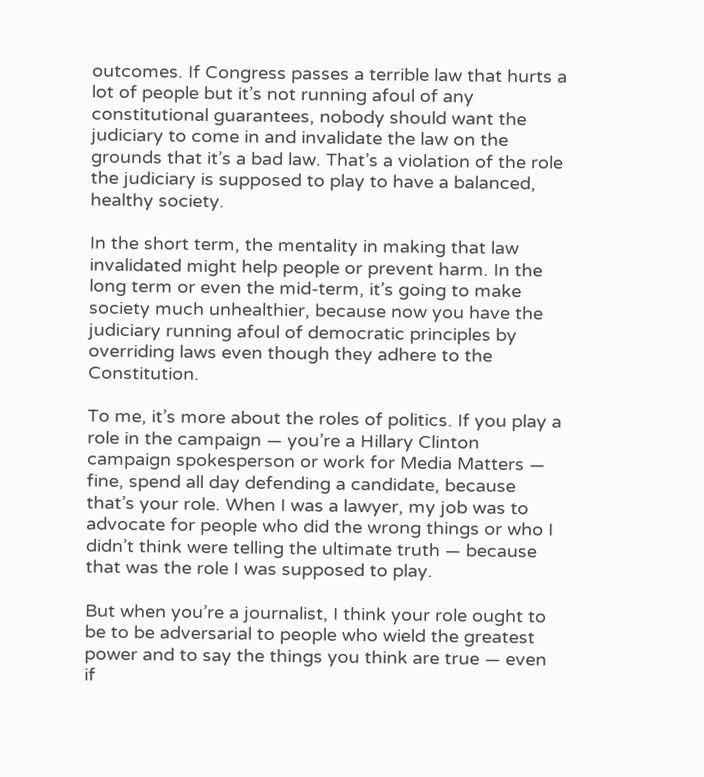outcomes. If Congress passes a terrible law that hurts a lot of people but it’s not running afoul of any constitutional guarantees, nobody should want the judiciary to come in and invalidate the law on the grounds that it’s a bad law. That’s a violation of the role the judiciary is supposed to play to have a balanced, healthy society.

In the short term, the mentality in making that law invalidated might help people or prevent harm. In the long term or even the mid-term, it’s going to make society much unhealthier, because now you have the judiciary running afoul of democratic principles by overriding laws even though they adhere to the Constitution.

To me, it’s more about the roles of politics. If you play a role in the campaign — you’re a Hillary Clinton campaign spokesperson or work for Media Matters — fine, spend all day defending a candidate, because that’s your role. When I was a lawyer, my job was to advocate for people who did the wrong things or who I didn’t think were telling the ultimate truth — because that was the role I was supposed to play.

But when you’re a journalist, I think your role ought to be to be adversarial to people who wield the greatest power and to say the things you think are true — even if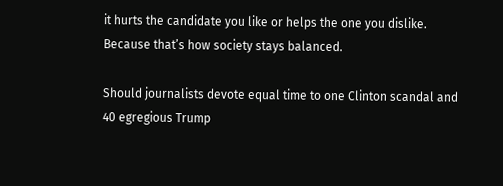it hurts the candidate you like or helps the one you dislike. Because that’s how society stays balanced.

Should journalists devote equal time to one Clinton scandal and 40 egregious Trump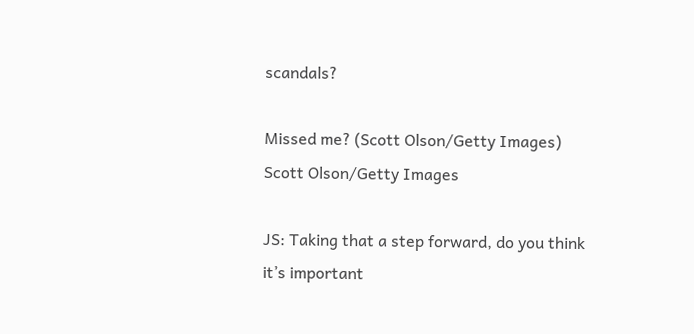scandals?

Missed me? (Scott Olson/Getty Images) Scott Olson/Getty Images

JS: Taking that a step forward, do you think it’s important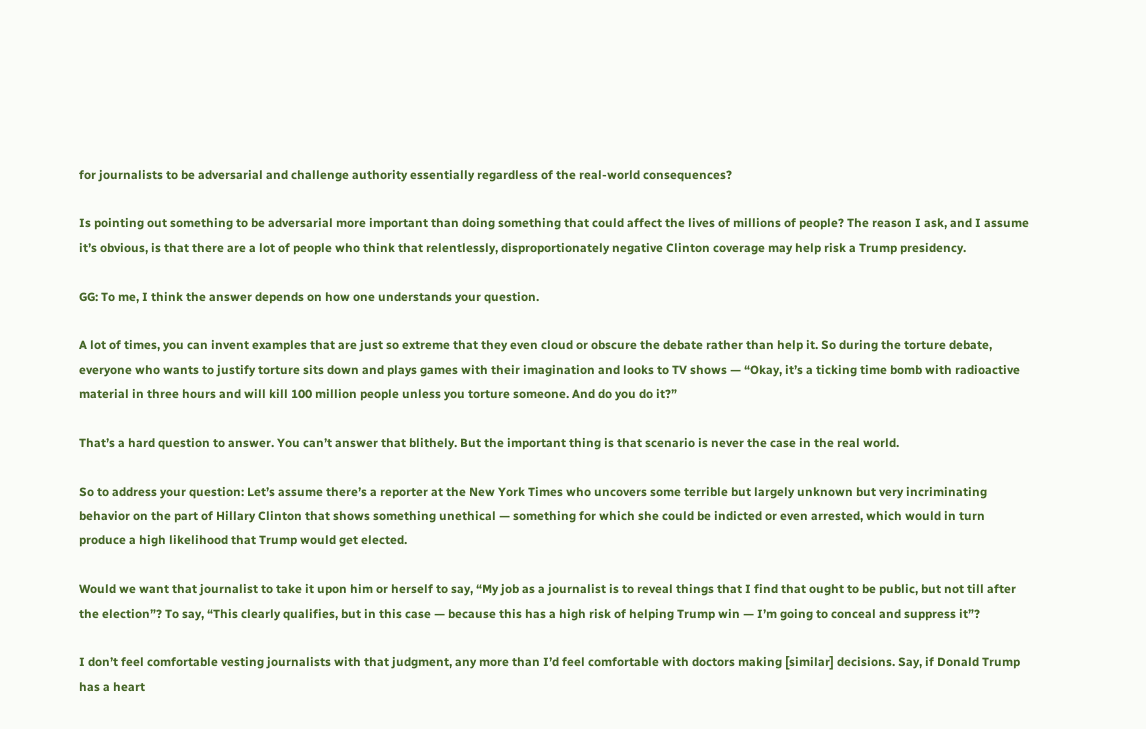for journalists to be adversarial and challenge authority essentially regardless of the real-world consequences?

Is pointing out something to be adversarial more important than doing something that could affect the lives of millions of people? The reason I ask, and I assume it’s obvious, is that there are a lot of people who think that relentlessly, disproportionately negative Clinton coverage may help risk a Trump presidency.

GG: To me, I think the answer depends on how one understands your question.

A lot of times, you can invent examples that are just so extreme that they even cloud or obscure the debate rather than help it. So during the torture debate, everyone who wants to justify torture sits down and plays games with their imagination and looks to TV shows — “Okay, it’s a ticking time bomb with radioactive material in three hours and will kill 100 million people unless you torture someone. And do you do it?”

That’s a hard question to answer. You can’t answer that blithely. But the important thing is that scenario is never the case in the real world.

So to address your question: Let’s assume there’s a reporter at the New York Times who uncovers some terrible but largely unknown but very incriminating behavior on the part of Hillary Clinton that shows something unethical — something for which she could be indicted or even arrested, which would in turn produce a high likelihood that Trump would get elected.

Would we want that journalist to take it upon him or herself to say, “My job as a journalist is to reveal things that I find that ought to be public, but not till after the election”? To say, “This clearly qualifies, but in this case — because this has a high risk of helping Trump win — I’m going to conceal and suppress it”?

I don’t feel comfortable vesting journalists with that judgment, any more than I’d feel comfortable with doctors making [similar] decisions. Say, if Donald Trump has a heart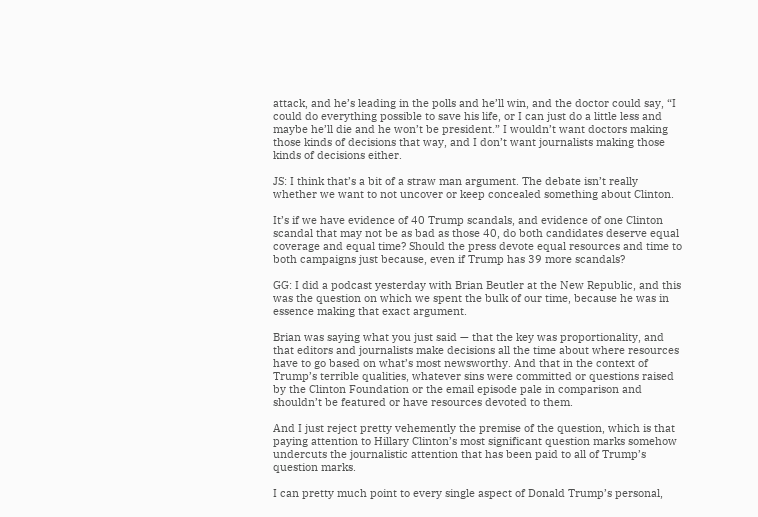attack, and he’s leading in the polls and he’ll win, and the doctor could say, “I could do everything possible to save his life, or I can just do a little less and maybe he’ll die and he won’t be president.” I wouldn’t want doctors making those kinds of decisions that way, and I don’t want journalists making those kinds of decisions either.

JS: I think that’s a bit of a straw man argument. The debate isn’t really whether we want to not uncover or keep concealed something about Clinton.

It’s if we have evidence of 40 Trump scandals, and evidence of one Clinton scandal that may not be as bad as those 40, do both candidates deserve equal coverage and equal time? Should the press devote equal resources and time to both campaigns just because, even if Trump has 39 more scandals?

GG: I did a podcast yesterday with Brian Beutler at the New Republic, and this was the question on which we spent the bulk of our time, because he was in essence making that exact argument.

Brian was saying what you just said — that the key was proportionality, and that editors and journalists make decisions all the time about where resources have to go based on what’s most newsworthy. And that in the context of Trump’s terrible qualities, whatever sins were committed or questions raised by the Clinton Foundation or the email episode pale in comparison and shouldn’t be featured or have resources devoted to them.

And I just reject pretty vehemently the premise of the question, which is that paying attention to Hillary Clinton’s most significant question marks somehow undercuts the journalistic attention that has been paid to all of Trump’s question marks.

I can pretty much point to every single aspect of Donald Trump’s personal,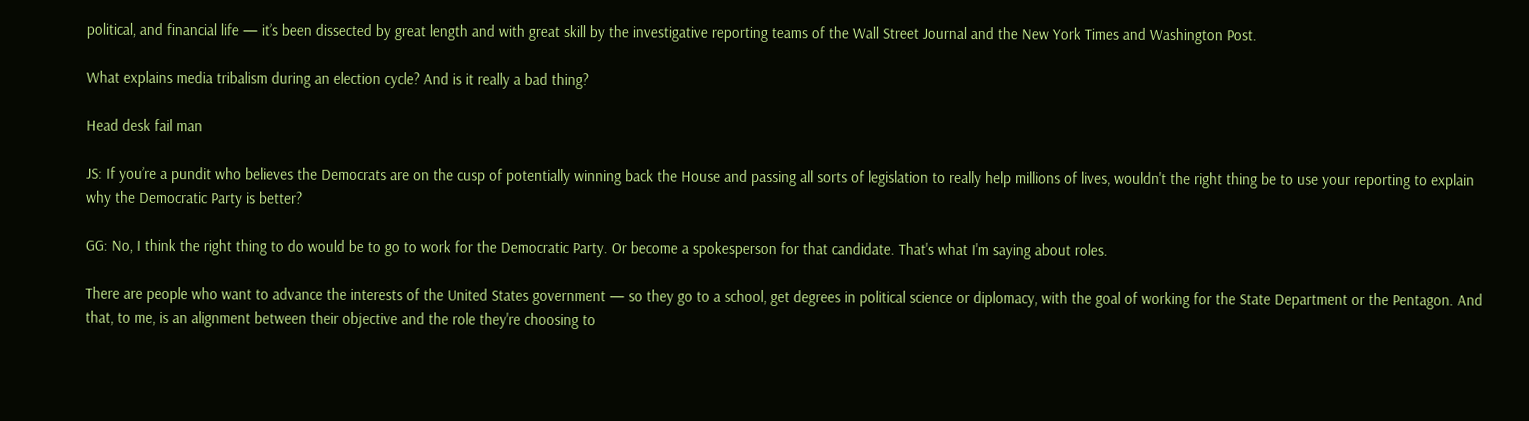political, and financial life — it’s been dissected by great length and with great skill by the investigative reporting teams of the Wall Street Journal and the New York Times and Washington Post.

What explains media tribalism during an election cycle? And is it really a bad thing?

Head desk fail man

JS: If you’re a pundit who believes the Democrats are on the cusp of potentially winning back the House and passing all sorts of legislation to really help millions of lives, wouldn't the right thing be to use your reporting to explain why the Democratic Party is better?

GG: No, I think the right thing to do would be to go to work for the Democratic Party. Or become a spokesperson for that candidate. That's what I'm saying about roles.

There are people who want to advance the interests of the United States government — so they go to a school, get degrees in political science or diplomacy, with the goal of working for the State Department or the Pentagon. And that, to me, is an alignment between their objective and the role they're choosing to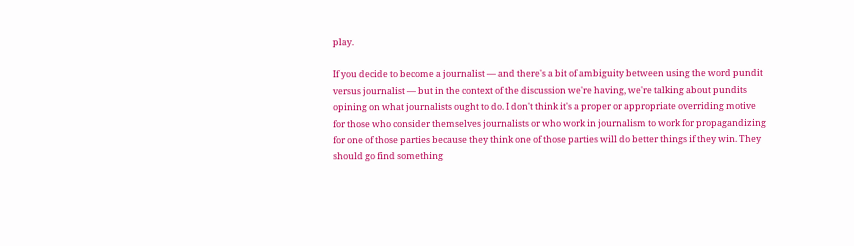play.

If you decide to become a journalist — and there's a bit of ambiguity between using the word pundit versus journalist — but in the context of the discussion we're having, we're talking about pundits opining on what journalists ought to do. I don't think it's a proper or appropriate overriding motive for those who consider themselves journalists or who work in journalism to work for propagandizing for one of those parties because they think one of those parties will do better things if they win. They should go find something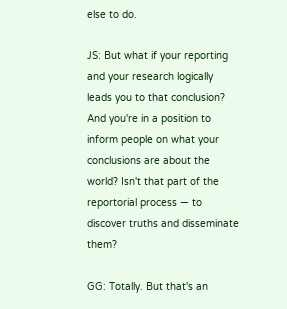else to do.

JS: But what if your reporting and your research logically leads you to that conclusion? And you're in a position to inform people on what your conclusions are about the world? Isn't that part of the reportorial process — to discover truths and disseminate them?

GG: Totally. But that's an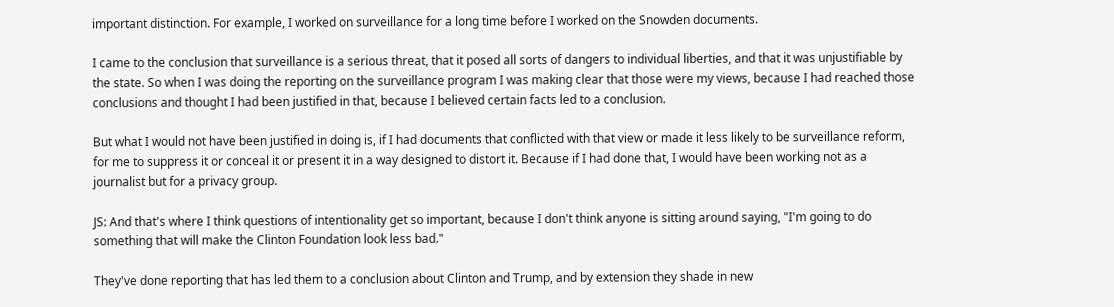important distinction. For example, I worked on surveillance for a long time before I worked on the Snowden documents.

I came to the conclusion that surveillance is a serious threat, that it posed all sorts of dangers to individual liberties, and that it was unjustifiable by the state. So when I was doing the reporting on the surveillance program I was making clear that those were my views, because I had reached those conclusions and thought I had been justified in that, because I believed certain facts led to a conclusion.

But what I would not have been justified in doing is, if I had documents that conflicted with that view or made it less likely to be surveillance reform, for me to suppress it or conceal it or present it in a way designed to distort it. Because if I had done that, I would have been working not as a journalist but for a privacy group.

JS: And that's where I think questions of intentionality get so important, because I don't think anyone is sitting around saying, "I'm going to do something that will make the Clinton Foundation look less bad."

They've done reporting that has led them to a conclusion about Clinton and Trump, and by extension they shade in new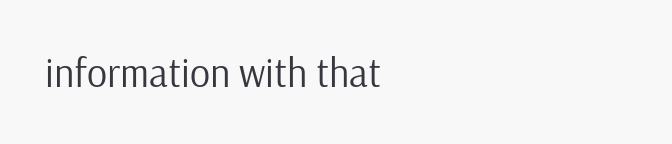information with that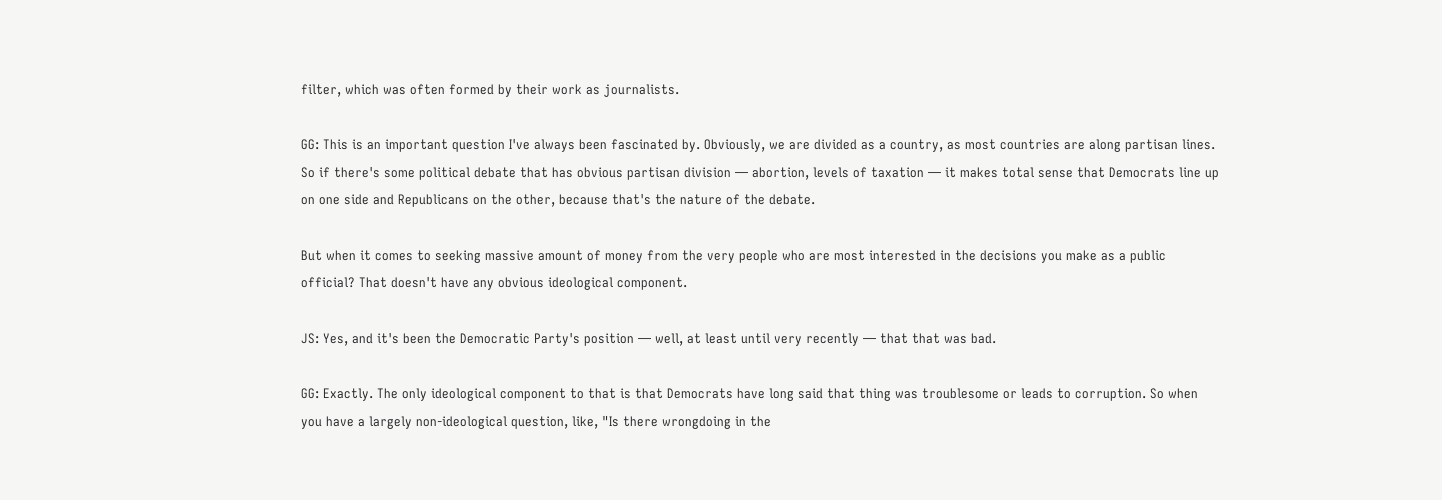filter, which was often formed by their work as journalists.

GG: This is an important question I've always been fascinated by. Obviously, we are divided as a country, as most countries are along partisan lines. So if there's some political debate that has obvious partisan division — abortion, levels of taxation — it makes total sense that Democrats line up on one side and Republicans on the other, because that's the nature of the debate.

But when it comes to seeking massive amount of money from the very people who are most interested in the decisions you make as a public official? That doesn't have any obvious ideological component.

JS: Yes, and it's been the Democratic Party's position — well, at least until very recently — that that was bad.

GG: Exactly. The only ideological component to that is that Democrats have long said that thing was troublesome or leads to corruption. So when you have a largely non-ideological question, like, "Is there wrongdoing in the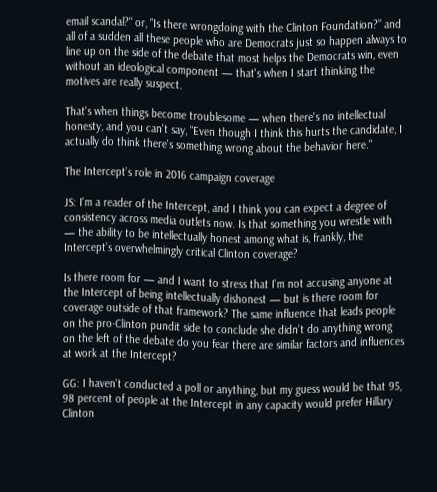email scandal?" or, "Is there wrongdoing with the Clinton Foundation?” and all of a sudden all these people who are Democrats just so happen always to line up on the side of the debate that most helps the Democrats win, even without an ideological component — that's when I start thinking the motives are really suspect.

That's when things become troublesome — when there's no intellectual honesty, and you can't say, "Even though I think this hurts the candidate, I actually do think there's something wrong about the behavior here."

The Intercept’s role in 2016 campaign coverage

JS: I'm a reader of the Intercept, and I think you can expect a degree of consistency across media outlets now. Is that something you wrestle with — the ability to be intellectually honest among what is, frankly, the Intercept’s overwhelmingly critical Clinton coverage?

Is there room for — and I want to stress that I'm not accusing anyone at the Intercept of being intellectually dishonest — but is there room for coverage outside of that framework? The same influence that leads people on the pro-Clinton pundit side to conclude she didn't do anything wrong on the left of the debate do you fear there are similar factors and influences at work at the Intercept?

GG: I haven't conducted a poll or anything, but my guess would be that 95, 98 percent of people at the Intercept in any capacity would prefer Hillary Clinton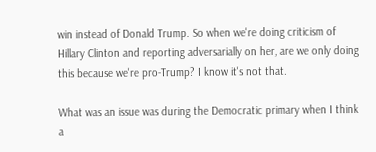win instead of Donald Trump. So when we're doing criticism of Hillary Clinton and reporting adversarially on her, are we only doing this because we're pro-Trump? I know it's not that.

What was an issue was during the Democratic primary when I think a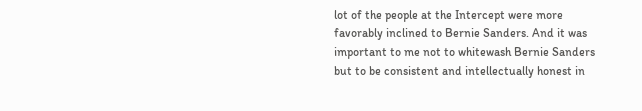lot of the people at the Intercept were more favorably inclined to Bernie Sanders. And it was important to me not to whitewash Bernie Sanders but to be consistent and intellectually honest in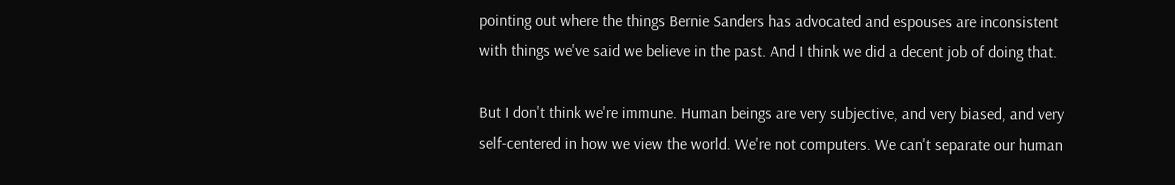pointing out where the things Bernie Sanders has advocated and espouses are inconsistent with things we've said we believe in the past. And I think we did a decent job of doing that.

But I don't think we're immune. Human beings are very subjective, and very biased, and very self-centered in how we view the world. We're not computers. We can't separate our human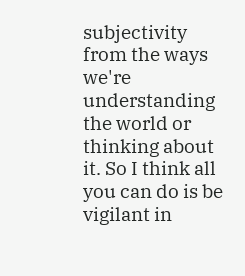subjectivity from the ways we're understanding the world or thinking about it. So I think all you can do is be vigilant in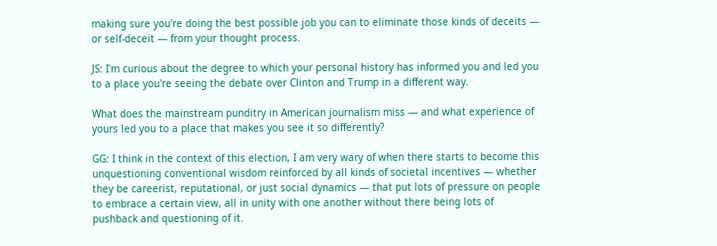making sure you're doing the best possible job you can to eliminate those kinds of deceits — or self-deceit — from your thought process.

JS: I'm curious about the degree to which your personal history has informed you and led you to a place you're seeing the debate over Clinton and Trump in a different way.

What does the mainstream punditry in American journalism miss — and what experience of yours led you to a place that makes you see it so differently?

GG: I think in the context of this election, I am very wary of when there starts to become this unquestioning conventional wisdom reinforced by all kinds of societal incentives — whether they be careerist, reputational, or just social dynamics — that put lots of pressure on people to embrace a certain view, all in unity with one another without there being lots of pushback and questioning of it.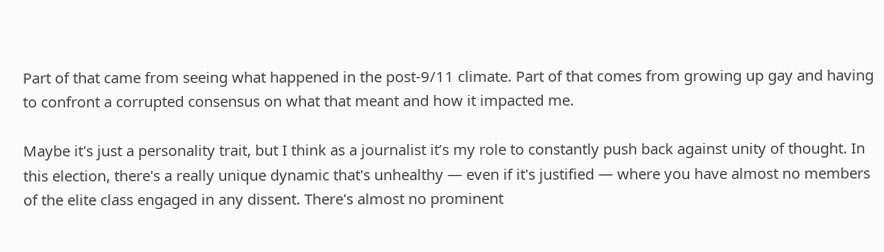Part of that came from seeing what happened in the post-9/11 climate. Part of that comes from growing up gay and having to confront a corrupted consensus on what that meant and how it impacted me.

Maybe it's just a personality trait, but I think as a journalist it’s my role to constantly push back against unity of thought. In this election, there's a really unique dynamic that's unhealthy — even if it's justified — where you have almost no members of the elite class engaged in any dissent. There's almost no prominent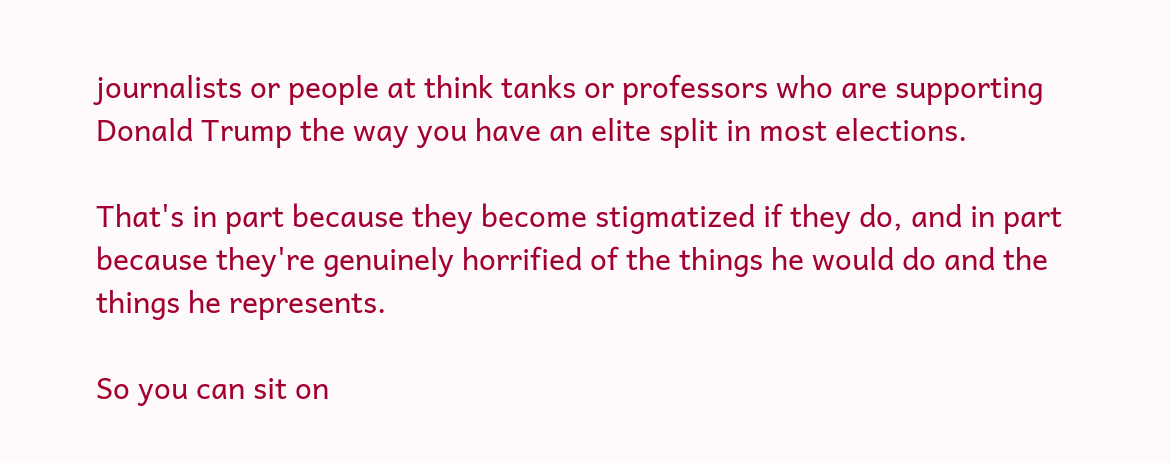journalists or people at think tanks or professors who are supporting Donald Trump the way you have an elite split in most elections.

That's in part because they become stigmatized if they do, and in part because they're genuinely horrified of the things he would do and the things he represents.

So you can sit on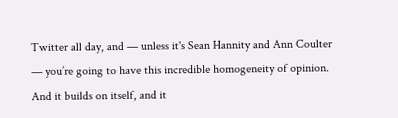Twitter all day, and — unless it's Sean Hannity and Ann Coulter — you’re going to have this incredible homogeneity of opinion. And it builds on itself, and it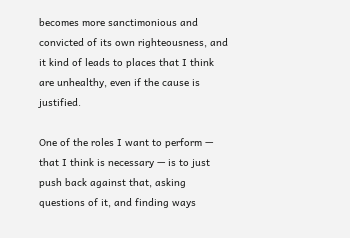becomes more sanctimonious and convicted of its own righteousness, and it kind of leads to places that I think are unhealthy, even if the cause is justified.

One of the roles I want to perform — that I think is necessary — is to just push back against that, asking questions of it, and finding ways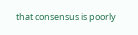that consensus is poorly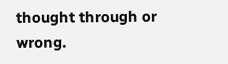thought through or wrong.